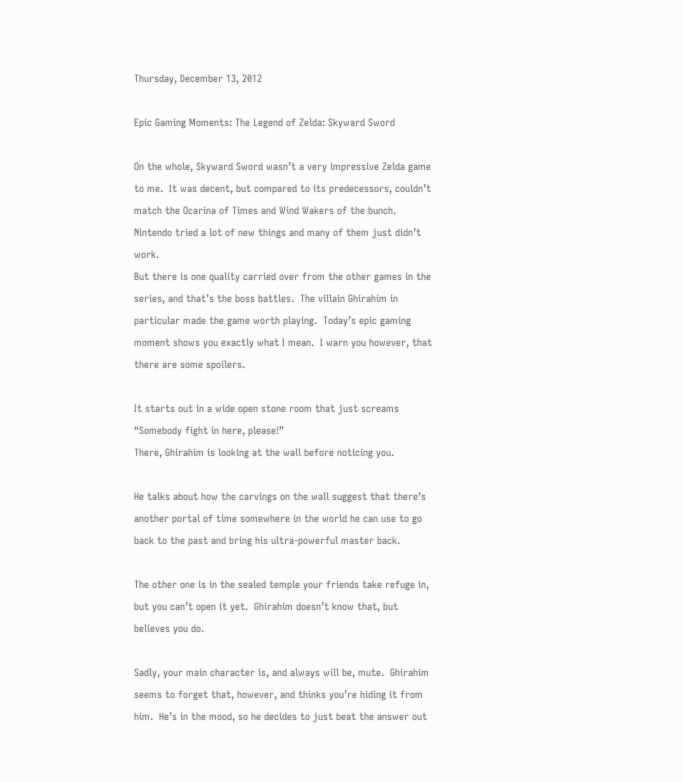Thursday, December 13, 2012

Epic Gaming Moments: The Legend of Zelda: Skyward Sword

On the whole, Skyward Sword wasn’t a very impressive Zelda game to me.  It was decent, but compared to its predecessors, couldn’t match the Ocarina of Times and Wind Wakers of the bunch.  Nintendo tried a lot of new things and many of them just didn’t work.
But there is one quality carried over from the other games in the series, and that’s the boss battles.  The villain Ghirahim in particular made the game worth playing.  Today’s epic gaming moment shows you exactly what I mean.  I warn you however, that there are some spoilers.

It starts out in a wide open stone room that just screams “Somebody fight in here, please!”
There, Ghirahim is looking at the wall before noticing you.

He talks about how the carvings on the wall suggest that there’s another portal of time somewhere in the world he can use to go back to the past and bring his ultra-powerful master back.

The other one is in the sealed temple your friends take refuge in, but you can’t open it yet.  Ghirahim doesn’t know that, but believes you do.

Sadly, your main character is, and always will be, mute.  Ghirahim seems to forget that, however, and thinks you’re hiding it from him.  He’s in the mood, so he decides to just beat the answer out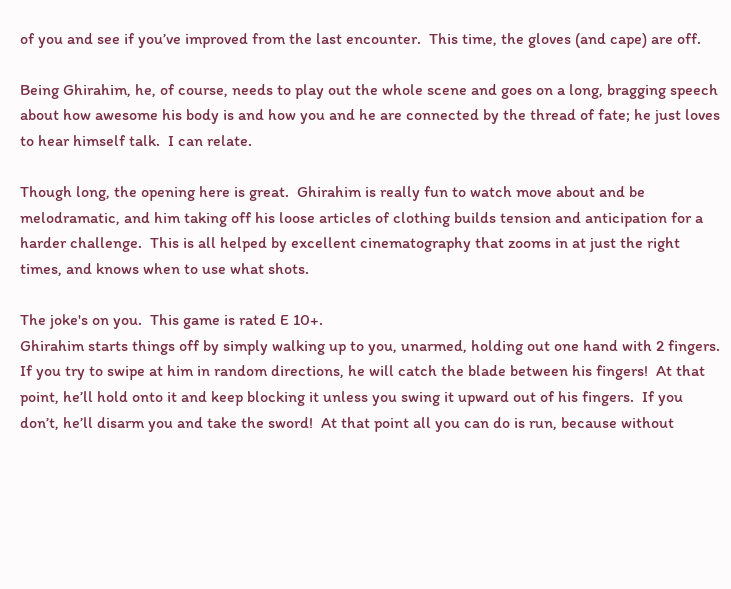of you and see if you’ve improved from the last encounter.  This time, the gloves (and cape) are off.

Being Ghirahim, he, of course, needs to play out the whole scene and goes on a long, bragging speech about how awesome his body is and how you and he are connected by the thread of fate; he just loves to hear himself talk.  I can relate.

Though long, the opening here is great.  Ghirahim is really fun to watch move about and be melodramatic, and him taking off his loose articles of clothing builds tension and anticipation for a harder challenge.  This is all helped by excellent cinematography that zooms in at just the right times, and knows when to use what shots.

The joke's on you.  This game is rated E 10+.
Ghirahim starts things off by simply walking up to you, unarmed, holding out one hand with 2 fingers.  If you try to swipe at him in random directions, he will catch the blade between his fingers!  At that point, he’ll hold onto it and keep blocking it unless you swing it upward out of his fingers.  If you don’t, he’ll disarm you and take the sword!  At that point all you can do is run, because without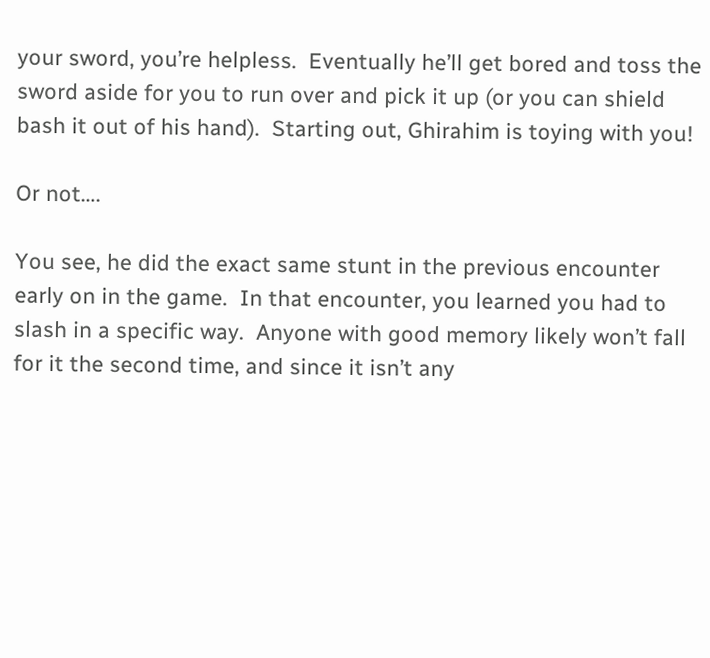your sword, you’re helpless.  Eventually he’ll get bored and toss the sword aside for you to run over and pick it up (or you can shield bash it out of his hand).  Starting out, Ghirahim is toying with you!

Or not….

You see, he did the exact same stunt in the previous encounter early on in the game.  In that encounter, you learned you had to slash in a specific way.  Anyone with good memory likely won’t fall for it the second time, and since it isn’t any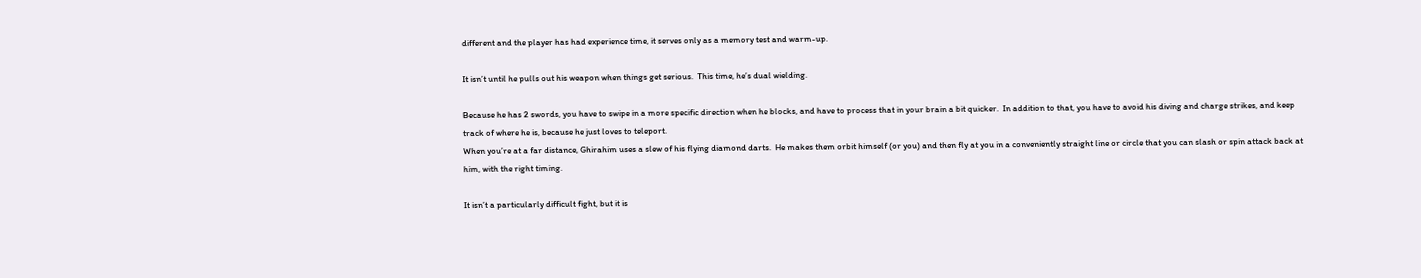different and the player has had experience time, it serves only as a memory test and warm-up.

It isn’t until he pulls out his weapon when things get serious.  This time, he’s dual wielding.

Because he has 2 swords, you have to swipe in a more specific direction when he blocks, and have to process that in your brain a bit quicker.  In addition to that, you have to avoid his diving and charge strikes, and keep track of where he is, because he just loves to teleport.
When you’re at a far distance, Ghirahim uses a slew of his flying diamond darts.  He makes them orbit himself (or you) and then fly at you in a conveniently straight line or circle that you can slash or spin attack back at him, with the right timing.

It isn’t a particularly difficult fight, but it is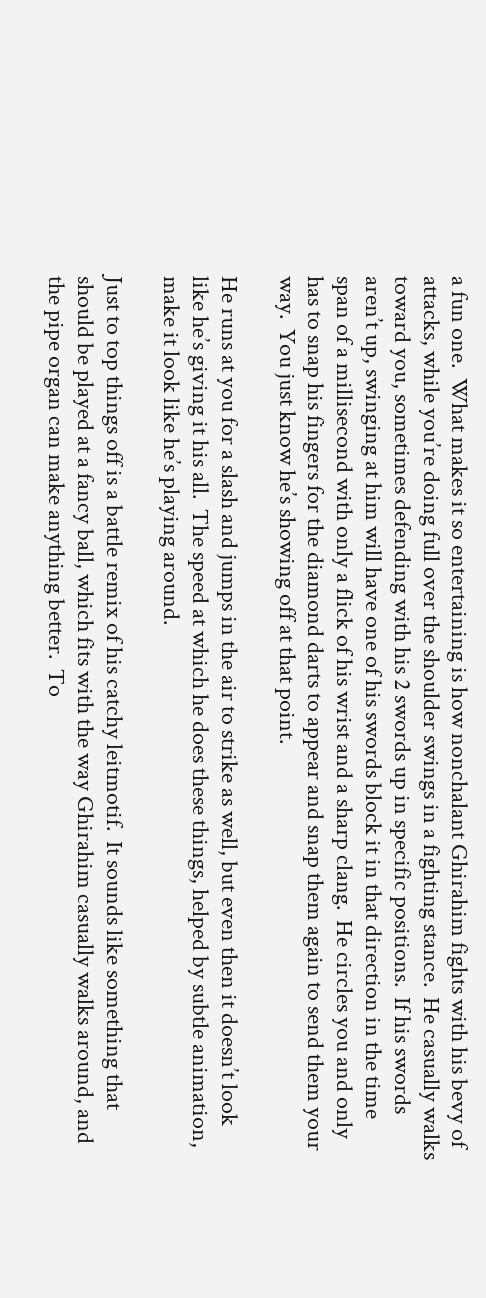a fun one.  What makes it so entertaining is how nonchalant Ghirahim fights with his bevy of attacks, while you’re doing full over the shoulder swings in a fighting stance.  He casually walks toward you, sometimes defending with his 2 swords up in specific positions.  If his swords aren’t up, swinging at him will have one of his swords block it in that direction in the time span of a millisecond with only a flick of his wrist and a sharp clang.  He circles you and only has to snap his fingers for the diamond darts to appear and snap them again to send them your way.  You just know he’s showing off at that point.

He runs at you for a slash and jumps in the air to strike as well, but even then it doesn’t look like he’s giving it his all.  The speed at which he does these things, helped by subtle animation, make it look like he’s playing around.

Just to top things off is a battle remix of his catchy leitmotif.  It sounds like something that should be played at a fancy ball, which fits with the way Ghirahim casually walks around, and the pipe organ can make anything better.  To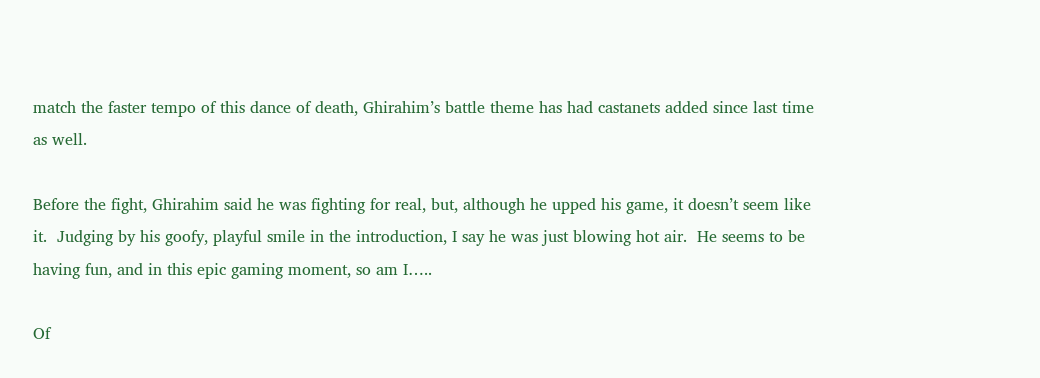match the faster tempo of this dance of death, Ghirahim’s battle theme has had castanets added since last time as well.

Before the fight, Ghirahim said he was fighting for real, but, although he upped his game, it doesn’t seem like it.  Judging by his goofy, playful smile in the introduction, I say he was just blowing hot air.  He seems to be having fun, and in this epic gaming moment, so am I…..

Of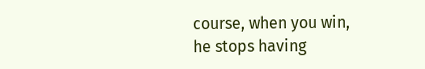course, when you win, he stops having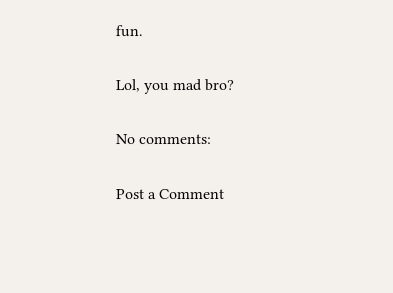fun.

Lol, you mad bro?

No comments:

Post a Comment